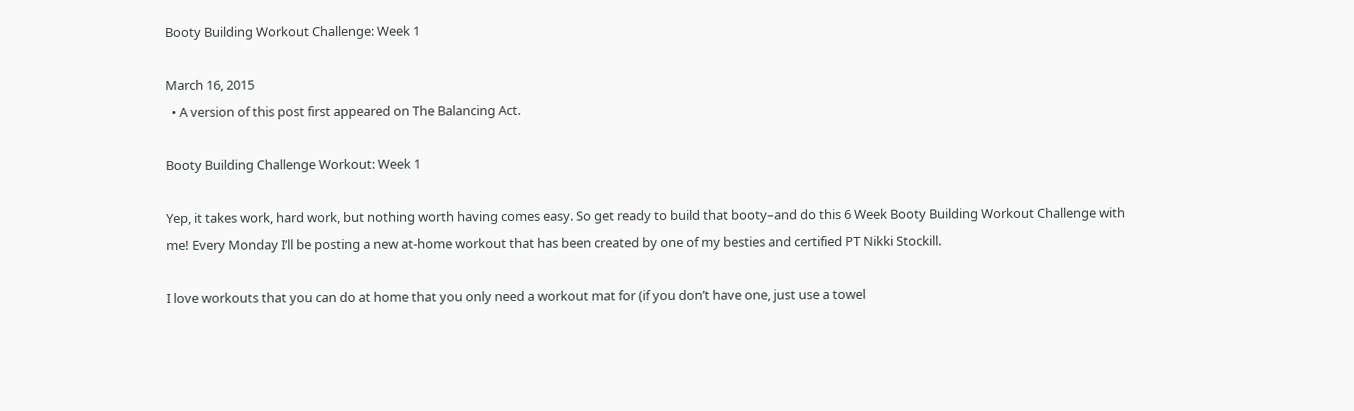Booty Building Workout Challenge: Week 1

March 16, 2015
  • A version of this post first appeared on The Balancing Act.

Booty Building Challenge Workout: Week 1

Yep, it takes work, hard work, but nothing worth having comes easy. So get ready to build that booty–and do this 6 Week Booty Building Workout Challenge with me! Every Monday I’ll be posting a new at-home workout that has been created by one of my besties and certified PT Nikki Stockill.

I love workouts that you can do at home that you only need a workout mat for (if you don’t have one, just use a towel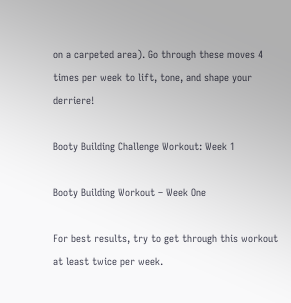on a carpeted area). Go through these moves 4 times per week to lift, tone, and shape your derriere!

Booty Building Challenge Workout: Week 1

Booty Building Workout – Week One

For best results, try to get through this workout at least twice per week.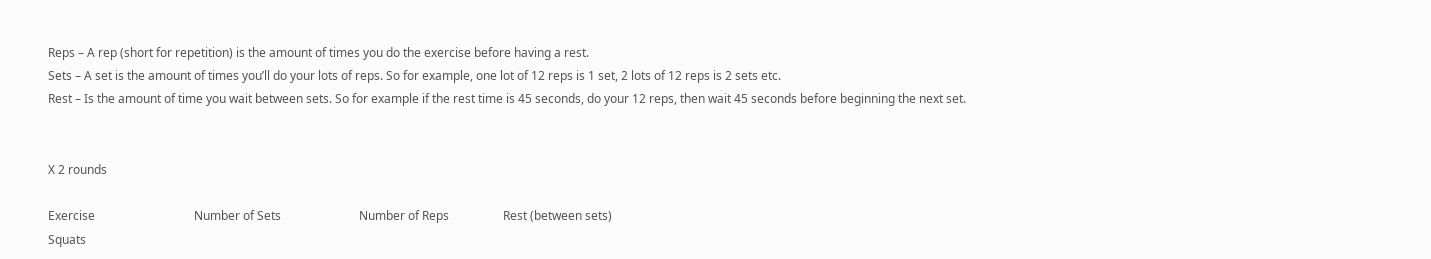Reps – A rep (short for repetition) is the amount of times you do the exercise before having a rest.
Sets – A set is the amount of times you’ll do your lots of reps. So for example, one lot of 12 reps is 1 set, 2 lots of 12 reps is 2 sets etc.
Rest – Is the amount of time you wait between sets. So for example if the rest time is 45 seconds, do your 12 reps, then wait 45 seconds before beginning the next set.


X 2 rounds

Exercise                                 Number of Sets                          Number of Reps                  Rest (between sets)
Squats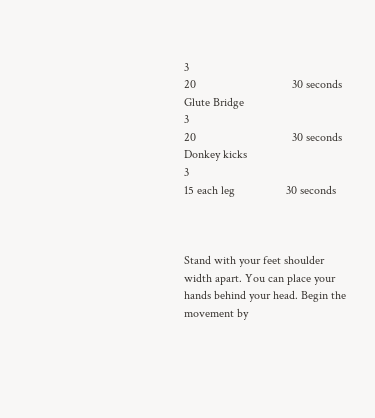3                                                     20                                30 seconds
Glute Bridge                                     3                                                     20                                30 seconds
Donkey kicks                                    3                                                     15 each leg                 30 seconds



Stand with your feet shoulder width apart. You can place your hands behind your head. Begin the movement by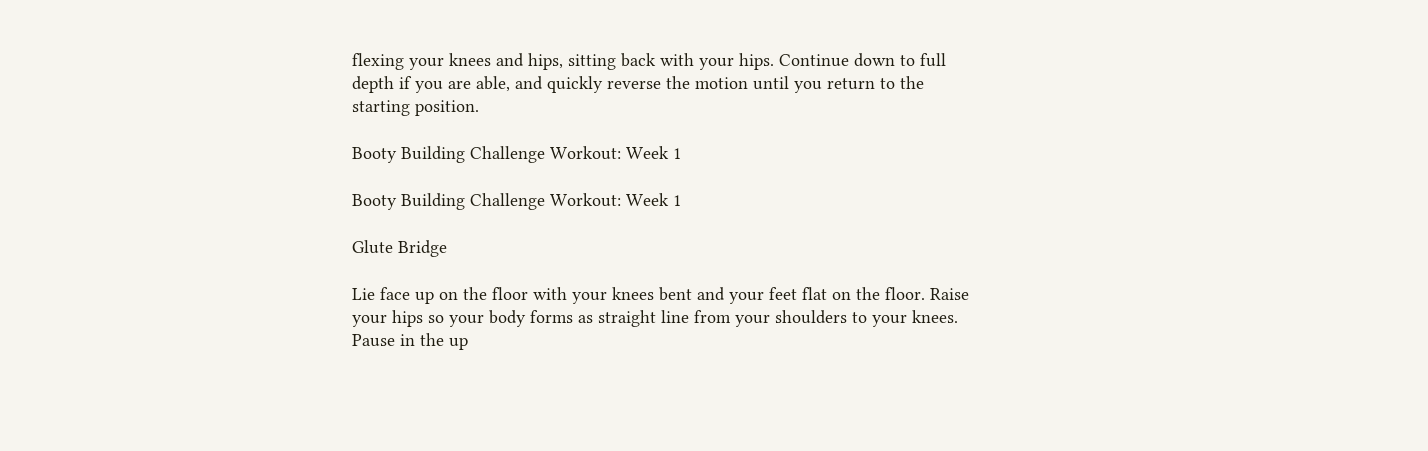flexing your knees and hips, sitting back with your hips. Continue down to full depth if you are able, and quickly reverse the motion until you return to the starting position.

Booty Building Challenge Workout: Week 1

Booty Building Challenge Workout: Week 1

Glute Bridge

Lie face up on the floor with your knees bent and your feet flat on the floor. Raise your hips so your body forms as straight line from your shoulders to your knees. Pause in the up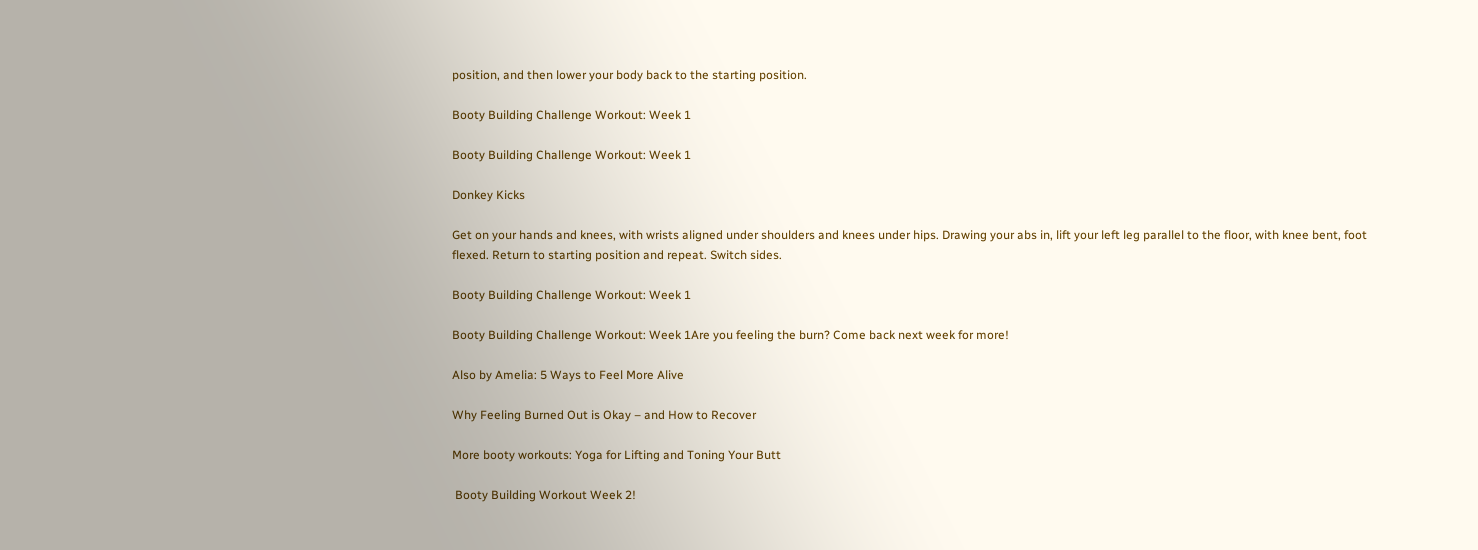position, and then lower your body back to the starting position.

Booty Building Challenge Workout: Week 1

Booty Building Challenge Workout: Week 1

Donkey Kicks

Get on your hands and knees, with wrists aligned under shoulders and knees under hips. Drawing your abs in, lift your left leg parallel to the floor, with knee bent, foot flexed. Return to starting position and repeat. Switch sides.

Booty Building Challenge Workout: Week 1

Booty Building Challenge Workout: Week 1Are you feeling the burn? Come back next week for more!

Also by Amelia: 5 Ways to Feel More Alive

Why Feeling Burned Out is Okay – and How to Recover

More booty workouts: Yoga for Lifting and Toning Your Butt

 Booty Building Workout Week 2!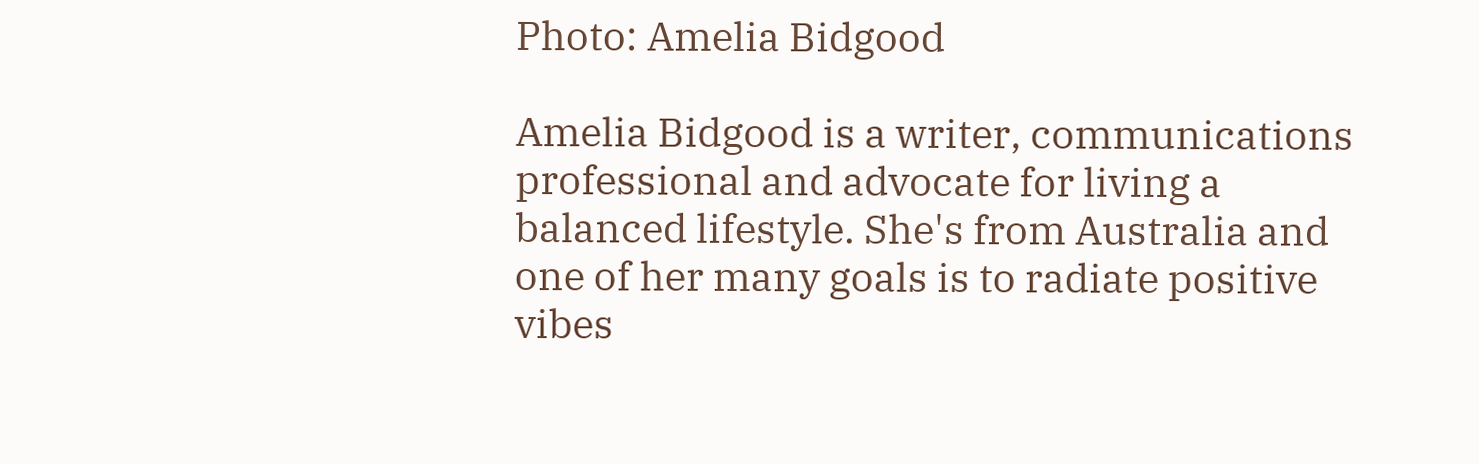Photo: Amelia Bidgood

Amelia Bidgood is a writer, communications professional and advocate for living a balanced lifestyle. She's from Australia and one of her many goals is to radiate positive vibes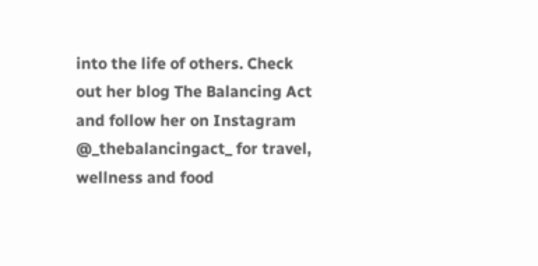into the life of others. Check out her blog The Balancing Act and follow her on Instagram @_thebalancingact_ for travel, wellness and food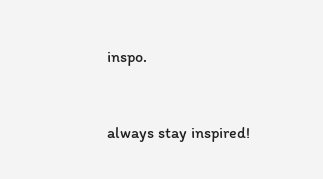inspo.


always stay inspired!